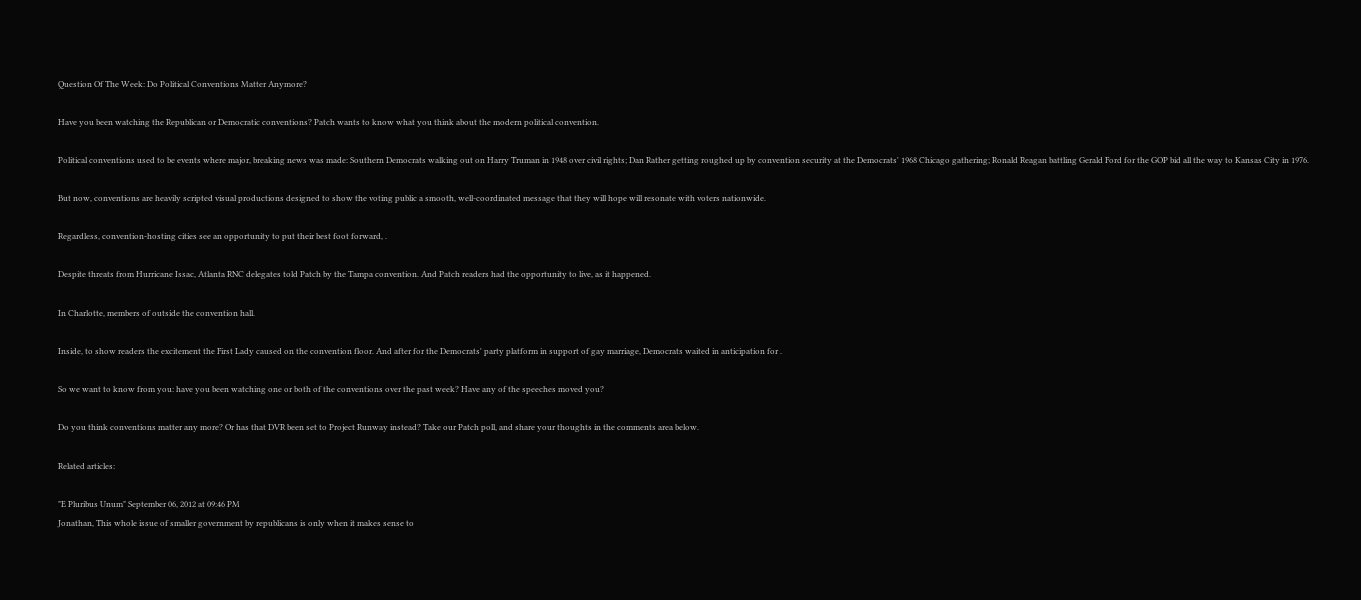Question Of The Week: Do Political Conventions Matter Anymore?

Have you been watching the Republican or Democratic conventions? Patch wants to know what you think about the modern political convention.

Political conventions used to be events where major, breaking news was made: Southern Democrats walking out on Harry Truman in 1948 over civil rights; Dan Rather getting roughed up by convention security at the Democrats' 1968 Chicago gathering; Ronald Reagan battling Gerald Ford for the GOP bid all the way to Kansas City in 1976.

But now, conventions are heavily scripted visual productions designed to show the voting public a smooth, well-coordinated message that they will hope will resonate with voters nationwide.

Regardless, convention-hosting cities see an opportunity to put their best foot forward, .

Despite threats from Hurricane Issac, Atlanta RNC delegates told Patch by the Tampa convention. And Patch readers had the opportunity to live, as it happened.

In Charlotte, members of outside the convention hall.

Inside, to show readers the excitement the First Lady caused on the convention floor. And after for the Democrats' party platform in support of gay marriage, Democrats waited in anticipation for .

So we want to know from you: have you been watching one or both of the conventions over the past week? Have any of the speeches moved you?

Do you think conventions matter any more? Or has that DVR been set to Project Runway instead? Take our Patch poll, and share your thoughts in the comments area below.

Related articles:

"E Pluribus Unum" September 06, 2012 at 09:46 PM
Jonathan, This whole issue of smaller government by republicans is only when it makes sense to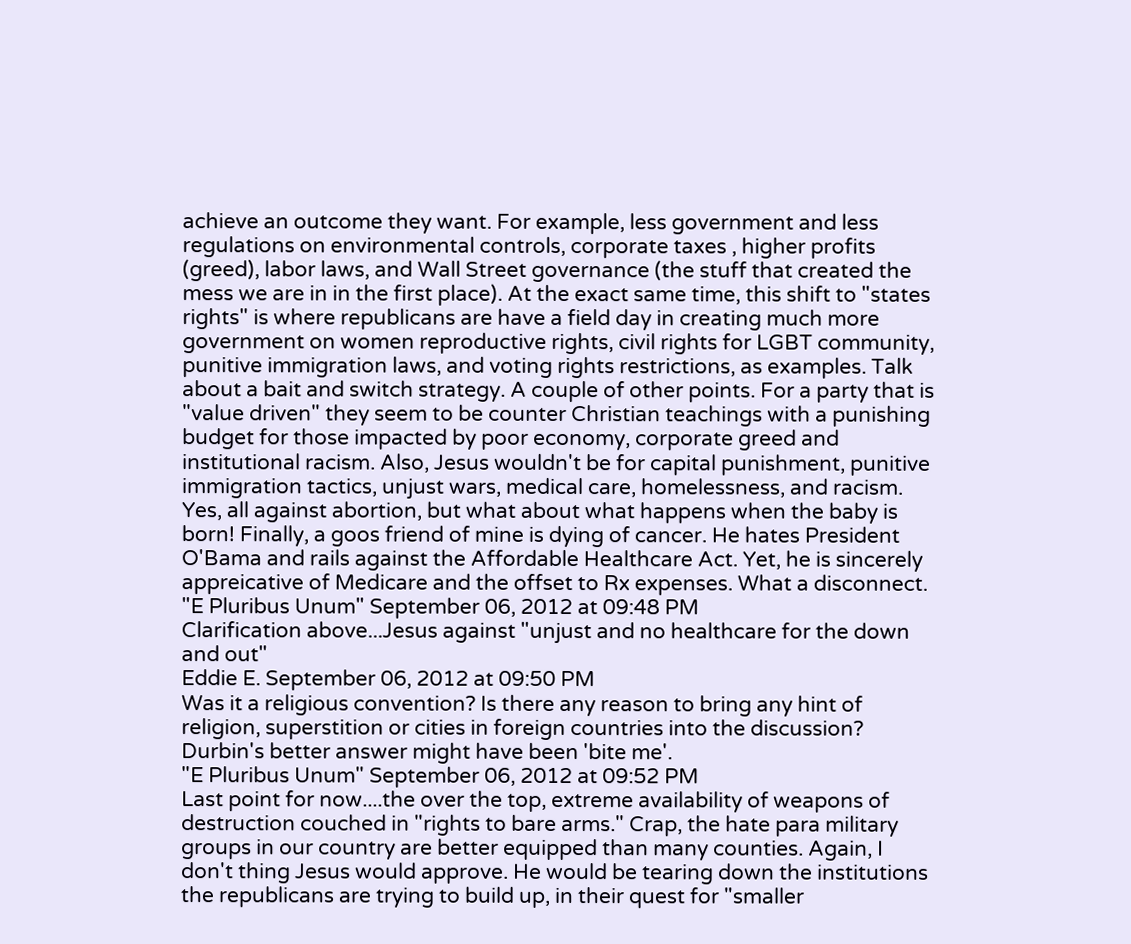achieve an outcome they want. For example, less government and less regulations on environmental controls, corporate taxes , higher profits (greed), labor laws, and Wall Street governance (the stuff that created the mess we are in in the first place). At the exact same time, this shift to "states rights" is where republicans are have a field day in creating much more government on women reproductive rights, civil rights for LGBT community, punitive immigration laws, and voting rights restrictions, as examples. Talk about a bait and switch strategy. A couple of other points. For a party that is "value driven" they seem to be counter Christian teachings with a punishing budget for those impacted by poor economy, corporate greed and institutional racism. Also, Jesus wouldn't be for capital punishment, punitive immigration tactics, unjust wars, medical care, homelessness, and racism. Yes, all against abortion, but what about what happens when the baby is born! Finally, a goos friend of mine is dying of cancer. He hates President O'Bama and rails against the Affordable Healthcare Act. Yet, he is sincerely appreicative of Medicare and the offset to Rx expenses. What a disconnect.
"E Pluribus Unum" September 06, 2012 at 09:48 PM
Clarification above...Jesus against "unjust and no healthcare for the down and out"
Eddie E. September 06, 2012 at 09:50 PM
Was it a religious convention? Is there any reason to bring any hint of religion, superstition or cities in foreign countries into the discussion? Durbin's better answer might have been 'bite me'.
"E Pluribus Unum" September 06, 2012 at 09:52 PM
Last point for now....the over the top, extreme availability of weapons of destruction couched in "rights to bare arms." Crap, the hate para military groups in our country are better equipped than many counties. Again, I don't thing Jesus would approve. He would be tearing down the institutions the republicans are trying to build up, in their quest for "smaller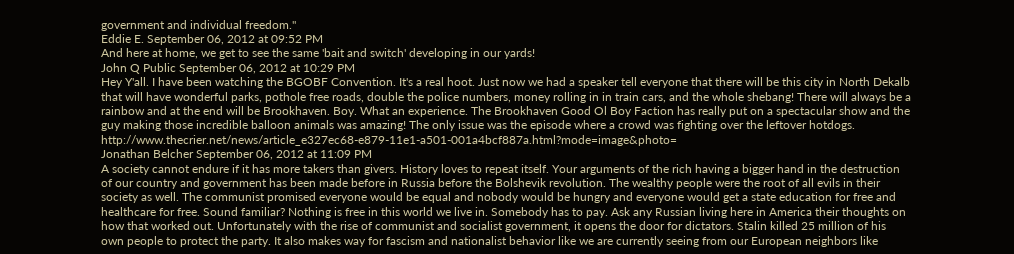government and individual freedom."
Eddie E. September 06, 2012 at 09:52 PM
And here at home, we get to see the same 'bait and switch' developing in our yards!
John Q Public September 06, 2012 at 10:29 PM
Hey Y'all. I have been watching the BGOBF Convention. It's a real hoot. Just now we had a speaker tell everyone that there will be this city in North Dekalb that will have wonderful parks, pothole free roads, double the police numbers, money rolling in in train cars, and the whole shebang! There will always be a rainbow and at the end will be Brookhaven. Boy. What an experience. The Brookhaven Good Ol Boy Faction has really put on a spectacular show and the guy making those incredible balloon animals was amazing! The only issue was the episode where a crowd was fighting over the leftover hotdogs. http://www.thecrier.net/news/article_e327ec68-e879-11e1-a501-001a4bcf887a.html?mode=image&photo=
Jonathan Belcher September 06, 2012 at 11:09 PM
A society cannot endure if it has more takers than givers. History loves to repeat itself. Your arguments of the rich having a bigger hand in the destruction of our country and government has been made before in Russia before the Bolshevik revolution. The wealthy people were the root of all evils in their society as well. The communist promised everyone would be equal and nobody would be hungry and everyone would get a state education for free and healthcare for free. Sound familiar? Nothing is free in this world we live in. Somebody has to pay. Ask any Russian living here in America their thoughts on how that worked out. Unfortunately with the rise of communist and socialist government, it opens the door for dictators. Stalin killed 25 million of his own people to protect the party. It also makes way for fascism and nationalist behavior like we are currently seeing from our European neighbors like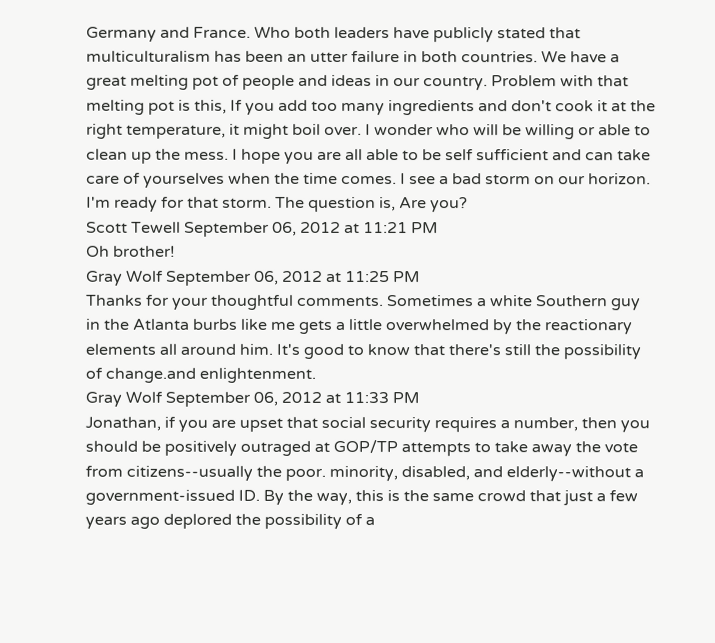Germany and France. Who both leaders have publicly stated that multiculturalism has been an utter failure in both countries. We have a great melting pot of people and ideas in our country. Problem with that melting pot is this, If you add too many ingredients and don't cook it at the right temperature, it might boil over. I wonder who will be willing or able to clean up the mess. I hope you are all able to be self sufficient and can take care of yourselves when the time comes. I see a bad storm on our horizon. I'm ready for that storm. The question is, Are you?
Scott Tewell September 06, 2012 at 11:21 PM
Oh brother!
Gray Wolf September 06, 2012 at 11:25 PM
Thanks for your thoughtful comments. Sometimes a white Southern guy in the Atlanta burbs like me gets a little overwhelmed by the reactionary elements all around him. It's good to know that there's still the possibility of change.and enlightenment.
Gray Wolf September 06, 2012 at 11:33 PM
Jonathan, if you are upset that social security requires a number, then you should be positively outraged at GOP/TP attempts to take away the vote from citizens--usually the poor. minority, disabled, and elderly--without a government-issued ID. By the way, this is the same crowd that just a few years ago deplored the possibility of a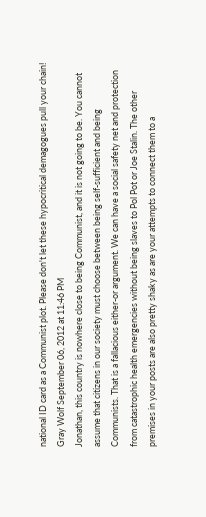national ID card as a Communist plot. Please don't let these hypocritical demagogues pull your chain!
Gray Wolf September 06, 2012 at 11:46 PM
Jonathan, this country is nowhere close to being Communist, and it is not going to be. You cannot assume that citizens in our society must choose between being self-sufficient and being Communists. That is a fallacious either-or argument. We can have a social safety net and protection from catastrophic health emergencies without being slaves to Pol Pot or Joe Stalin. The other premises in your posts are also pretty shaky as are your attempts to connect them to a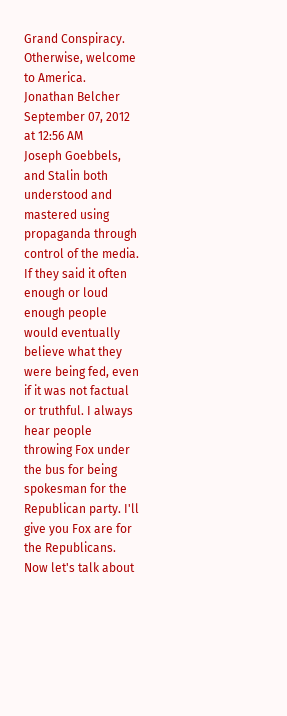Grand Conspiracy. Otherwise, welcome to America.
Jonathan Belcher September 07, 2012 at 12:56 AM
Joseph Goebbels, and Stalin both understood and mastered using propaganda through control of the media. If they said it often enough or loud enough people would eventually believe what they were being fed, even if it was not factual or truthful. I always hear people throwing Fox under the bus for being spokesman for the Republican party. I'll give you Fox are for the Republicans. Now let's talk about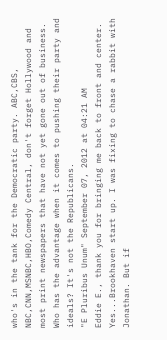who's in the tank for the Democratic party. ABC,CBS, NBC,CNN,MSNBC,HBO,Comedy Central, don't forget Hollywood and most print newspapers that have not yet gone out of business. Who has the advantage when it comes to pushing their party and ideals? It's not the Republicans.
"E Pluribus Unum" September 07, 2012 at 04:21 AM
Eddie E., thank you for bringing me back to front and center. Yes...Brookhaven start up. I was fixing to chase a rabbit with Jonathan. But if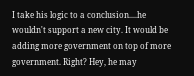I take his logic to a conclusion....he wouldn't support a new city. It would be adding more government on top of more government. Right? Hey, he may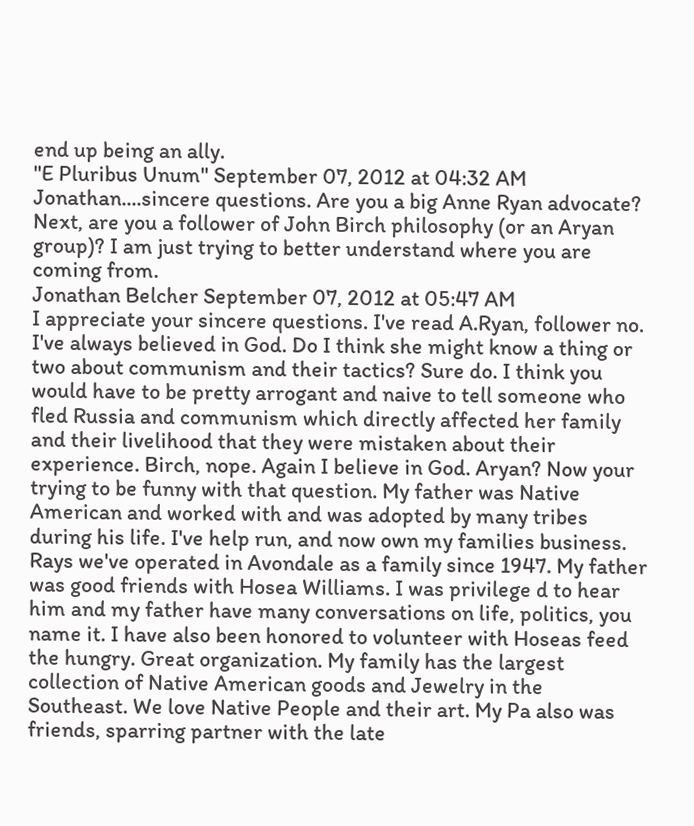end up being an ally.
"E Pluribus Unum" September 07, 2012 at 04:32 AM
Jonathan....sincere questions. Are you a big Anne Ryan advocate? Next, are you a follower of John Birch philosophy (or an Aryan group)? I am just trying to better understand where you are coming from.
Jonathan Belcher September 07, 2012 at 05:47 AM
I appreciate your sincere questions. I've read A.Ryan, follower no. I've always believed in God. Do I think she might know a thing or two about communism and their tactics? Sure do. I think you would have to be pretty arrogant and naive to tell someone who fled Russia and communism which directly affected her family and their livelihood that they were mistaken about their experience. Birch, nope. Again I believe in God. Aryan? Now your trying to be funny with that question. My father was Native American and worked with and was adopted by many tribes during his life. I've help run, and now own my families business. Rays we've operated in Avondale as a family since 1947. My father was good friends with Hosea Williams. I was privilege d to hear him and my father have many conversations on life, politics, you name it. I have also been honored to volunteer with Hoseas feed the hungry. Great organization. My family has the largest collection of Native American goods and Jewelry in the Southeast. We love Native People and their art. My Pa also was friends, sparring partner with the late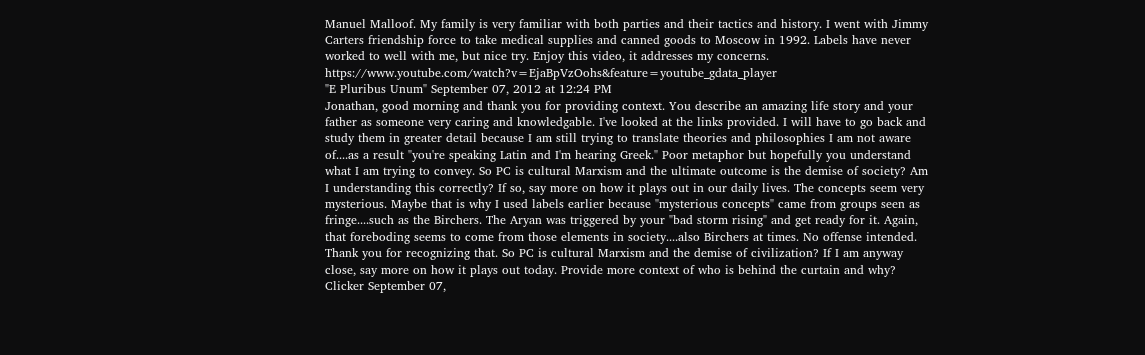Manuel Malloof. My family is very familiar with both parties and their tactics and history. I went with Jimmy Carters friendship force to take medical supplies and canned goods to Moscow in 1992. Labels have never worked to well with me, but nice try. Enjoy this video, it addresses my concerns. https://www.youtube.com/watch?v=EjaBpVzOohs&feature=youtube_gdata_player
"E Pluribus Unum" September 07, 2012 at 12:24 PM
Jonathan, good morning and thank you for providing context. You describe an amazing life story and your father as someone very caring and knowledgable. I've looked at the links provided. I will have to go back and study them in greater detail because I am still trying to translate theories and philosophies I am not aware of....as a result "you're speaking Latin and I'm hearing Greek." Poor metaphor but hopefully you understand what I am trying to convey. So PC is cultural Marxism and the ultimate outcome is the demise of society? Am I understanding this correctly? If so, say more on how it plays out in our daily lives. The concepts seem very mysterious. Maybe that is why I used labels earlier because "mysterious concepts" came from groups seen as fringe....such as the Birchers. The Aryan was triggered by your "bad storm rising" and get ready for it. Again, that foreboding seems to come from those elements in society....also Birchers at times. No offense intended. Thank you for recognizing that. So PC is cultural Marxism and the demise of civilization? If I am anyway close, say more on how it plays out today. Provide more context of who is behind the curtain and why?
Clicker September 07,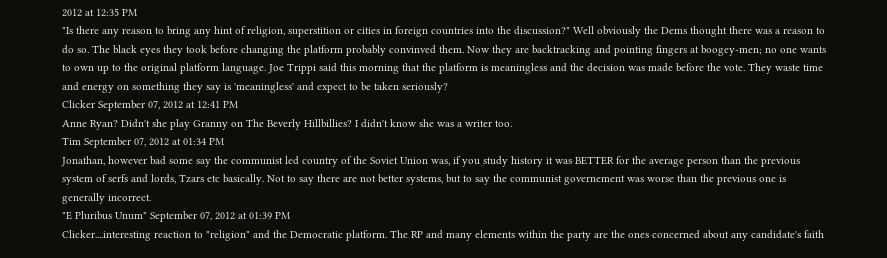2012 at 12:35 PM
"Is there any reason to bring any hint of religion, superstition or cities in foreign countries into the discussion?" Well obviously the Dems thought there was a reason to do so. The black eyes they took before changing the platform probably convinved them. Now they are backtracking and pointing fingers at boogey-men; no one wants to own up to the original platform language. Joe Trippi said this morning that the platform is meaningless and the decision was made before the vote. They waste time and energy on something they say is 'meaningless' and expect to be taken seriously?
Clicker September 07, 2012 at 12:41 PM
Anne Ryan? Didn't she play Granny on The Beverly Hillbillies? I didn't know she was a writer too.
Tim September 07, 2012 at 01:34 PM
Jonathan, however bad some say the communist led country of the Soviet Union was, if you study history it was BETTER for the average person than the previous system of serfs and lords, Tzars etc basically. Not to say there are not better systems, but to say the communist governement was worse than the previous one is generally incorrect.
"E Pluribus Unum" September 07, 2012 at 01:39 PM
Clicker....interesting reaction to "religion" and the Democratic platform. The RP and many elements within the party are the ones concerned about any candidate's faith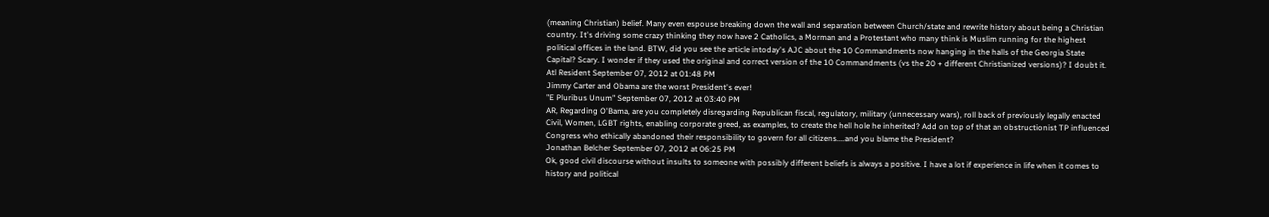(meaning Christian) belief. Many even espouse breaking down the wall and separation between Church/state and rewrite history about being a Christian country. It's driving some crazy thinking they now have 2 Catholics, a Morman and a Protestant who many think is Muslim running for the highest political offices in the land. BTW, did you see the article intoday's AJC about the 10 Commandments now hanging in the halls of the Georgia State Capital? Scary. I wonder if they used the original and correct version of the 10 Commandments (vs the 20 + different Christianized versions)? I doubt it.
Atl Resident September 07, 2012 at 01:48 PM
Jimmy Carter and Obama are the worst President's ever!
"E Pluribus Unum" September 07, 2012 at 03:40 PM
AR, Regarding O'Bama, are you completely disregarding Republican fiscal, regulatory, military (unnecessary wars), roll back of previously legally enacted Civil, Women, LGBT rights, enabling corporate greed, as examples, to create the hell hole he inherited? Add on top of that an obstructionist TP influenced Congress who ethically abandoned their responsibility to govern for all citizens....and you blame the President?
Jonathan Belcher September 07, 2012 at 06:25 PM
Ok, good civil discourse without insults to someone with possibly different beliefs is always a positive. I have a lot if experience in life when it comes to history and political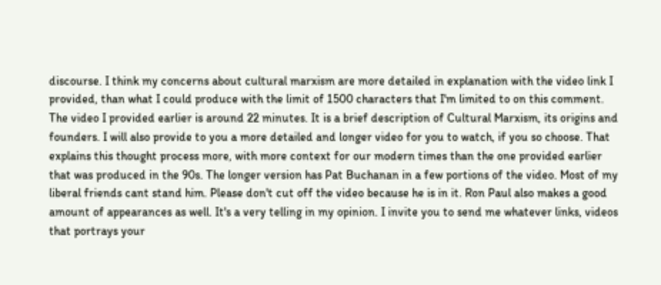discourse. I think my concerns about cultural marxism are more detailed in explanation with the video link I provided, than what I could produce with the limit of 1500 characters that I'm limited to on this comment. The video I provided earlier is around 22 minutes. It is a brief description of Cultural Marxism, its origins and founders. I will also provide to you a more detailed and longer video for you to watch, if you so choose. That explains this thought process more, with more context for our modern times than the one provided earlier that was produced in the 90s. The longer version has Pat Buchanan in a few portions of the video. Most of my liberal friends cant stand him. Please don't cut off the video because he is in it. Ron Paul also makes a good amount of appearances as well. It's a very telling in my opinion. I invite you to send me whatever links, videos that portrays your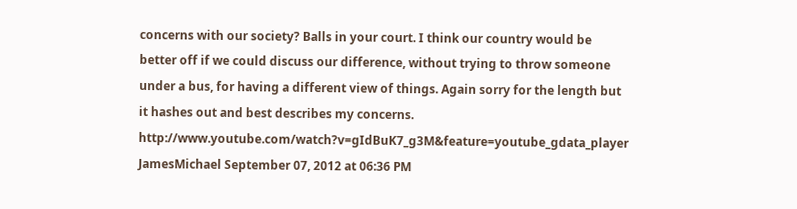concerns with our society? Balls in your court. I think our country would be better off if we could discuss our difference, without trying to throw someone under a bus, for having a different view of things. Again sorry for the length but it hashes out and best describes my concerns. http://www.youtube.com/watch?v=gIdBuK7_g3M&feature=youtube_gdata_player
JamesMichael September 07, 2012 at 06:36 PM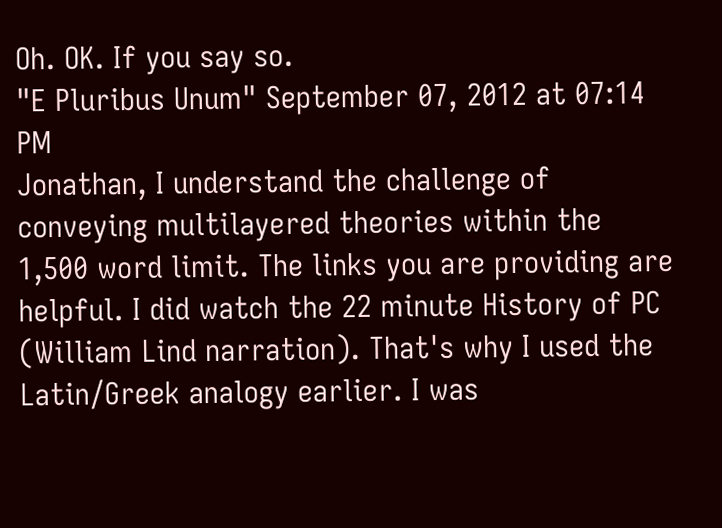Oh. OK. If you say so.
"E Pluribus Unum" September 07, 2012 at 07:14 PM
Jonathan, I understand the challenge of conveying multilayered theories within the 1,500 word limit. The links you are providing are helpful. I did watch the 22 minute History of PC (William Lind narration). That's why I used the Latin/Greek analogy earlier. I was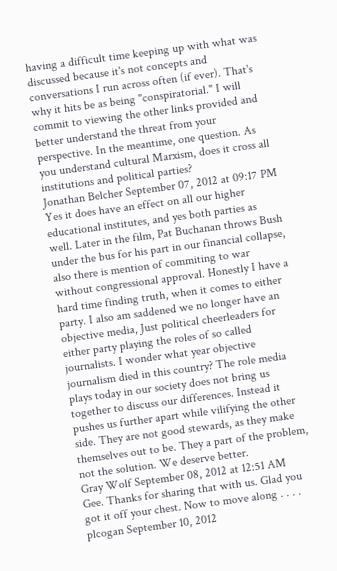having a difficult time keeping up with what was discussed because it's not concepts and conversations I run across often (if ever). That's why it hits be as being "conspiratorial." I will commit to viewing the other links provided and better understand the threat from your perspective. In the meantime, one question. As you understand cultural Marxism, does it cross all institutions and political parties?
Jonathan Belcher September 07, 2012 at 09:17 PM
Yes it does have an effect on all our higher educational institutes, and yes both parties as well. Later in the film, Pat Buchanan throws Bush under the bus for his part in our financial collapse, also there is mention of commiting to war without congressional approval. Honestly I have a hard time finding truth, when it comes to either party. I also am saddened we no longer have an objective media, Just political cheerleaders for either party playing the roles of so called journalists. I wonder what year objective journalism died in this country? The role media plays today in our society does not bring us together to discuss our differences. Instead it pushes us further apart while vilifying the other side. They are not good stewards, as they make themselves out to be. They a part of the problem, not the solution. We deserve better.
Gray Wolf September 08, 2012 at 12:51 AM
Gee. Thanks for sharing that with us. Glad you got it off your chest. Now to move along . . . .
plcogan September 10, 2012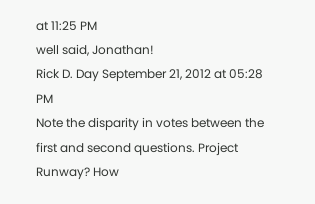at 11:25 PM
well said, Jonathan!
Rick D. Day September 21, 2012 at 05:28 PM
Note the disparity in votes between the first and second questions. Project Runway? How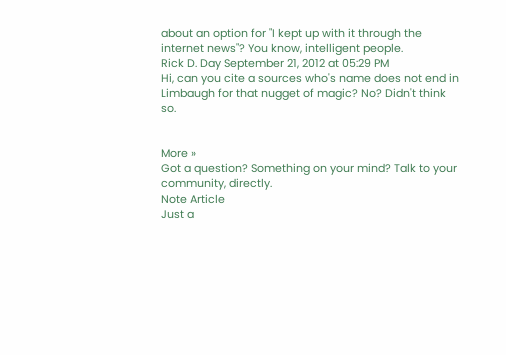about an option for "I kept up with it through the internet news"? You know, intelligent people.
Rick D. Day September 21, 2012 at 05:29 PM
Hi, can you cite a sources who's name does not end in Limbaugh for that nugget of magic? No? Didn't think so.


More »
Got a question? Something on your mind? Talk to your community, directly.
Note Article
Just a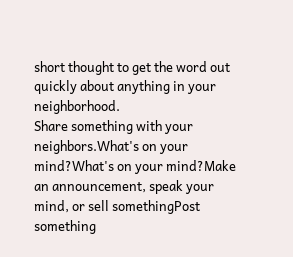short thought to get the word out quickly about anything in your neighborhood.
Share something with your neighbors.What's on your mind?What's on your mind?Make an announcement, speak your mind, or sell somethingPost something